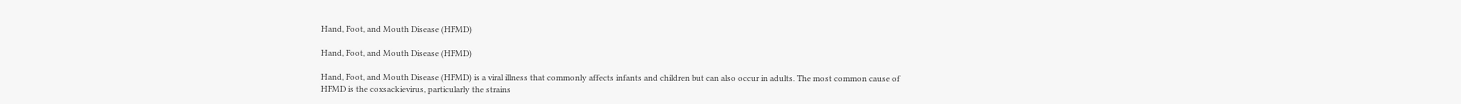Hand, Foot, and Mouth Disease (HFMD)

Hand, Foot, and Mouth Disease (HFMD)

Hand, Foot, and Mouth Disease (HFMD) is a viral illness that commonly affects infants and children but can also occur in adults. The most common cause of HFMD is the coxsackievirus, particularly the strains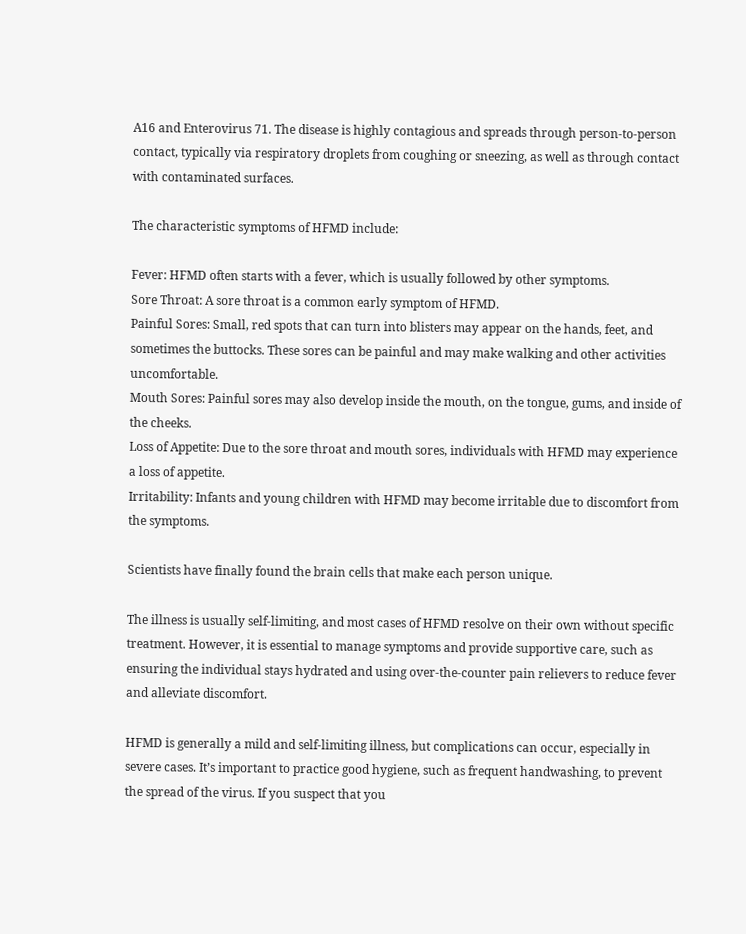A16 and Enterovirus 71. The disease is highly contagious and spreads through person-to-person contact, typically via respiratory droplets from coughing or sneezing, as well as through contact with contaminated surfaces.

The characteristic symptoms of HFMD include:

Fever: HFMD often starts with a fever, which is usually followed by other symptoms.
Sore Throat: A sore throat is a common early symptom of HFMD.
Painful Sores: Small, red spots that can turn into blisters may appear on the hands, feet, and sometimes the buttocks. These sores can be painful and may make walking and other activities uncomfortable.
Mouth Sores: Painful sores may also develop inside the mouth, on the tongue, gums, and inside of the cheeks.
Loss of Appetite: Due to the sore throat and mouth sores, individuals with HFMD may experience a loss of appetite.
Irritability: Infants and young children with HFMD may become irritable due to discomfort from the symptoms.

Scientists have finally found the brain cells that make each person unique.

The illness is usually self-limiting, and most cases of HFMD resolve on their own without specific treatment. However, it is essential to manage symptoms and provide supportive care, such as ensuring the individual stays hydrated and using over-the-counter pain relievers to reduce fever and alleviate discomfort.

HFMD is generally a mild and self-limiting illness, but complications can occur, especially in severe cases. It’s important to practice good hygiene, such as frequent handwashing, to prevent the spread of the virus. If you suspect that you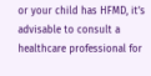or your child has HFMD, it’s advisable to consult a healthcare professional for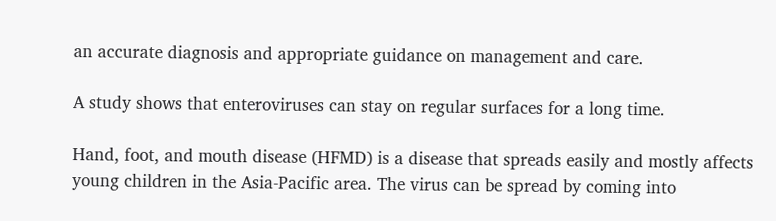an accurate diagnosis and appropriate guidance on management and care.

A study shows that enteroviruses can stay on regular surfaces for a long time.

Hand, foot, and mouth disease (HFMD) is a disease that spreads easily and mostly affects young children in the Asia-Pacific area. The virus can be spread by coming into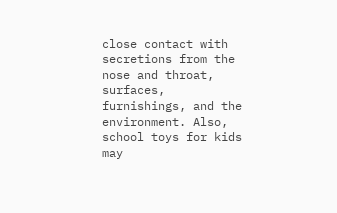close contact with secretions from the nose and throat, surfaces, furnishings, and the environment. Also, school toys for kids may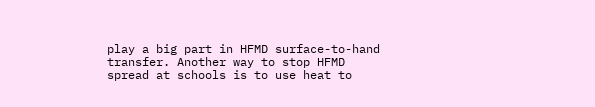play a big part in HFMD surface-to-hand transfer. Another way to stop HFMD spread at schools is to use heat to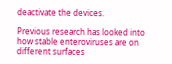deactivate the devices.

Previous research has looked into how stable enteroviruses are on different surfaces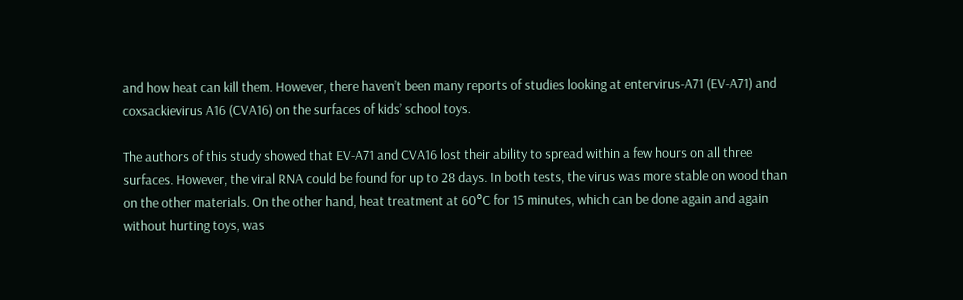and how heat can kill them. However, there haven’t been many reports of studies looking at entervirus-A71 (EV-A71) and coxsackievirus A16 (CVA16) on the surfaces of kids’ school toys.

The authors of this study showed that EV-A71 and CVA16 lost their ability to spread within a few hours on all three surfaces. However, the viral RNA could be found for up to 28 days. In both tests, the virus was more stable on wood than on the other materials. On the other hand, heat treatment at 60°C for 15 minutes, which can be done again and again without hurting toys, was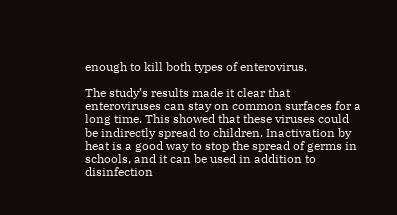enough to kill both types of enterovirus.

The study’s results made it clear that enteroviruses can stay on common surfaces for a long time. This showed that these viruses could be indirectly spread to children. Inactivation by heat is a good way to stop the spread of germs in schools, and it can be used in addition to disinfection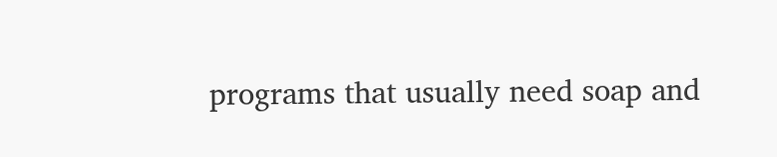programs that usually need soap and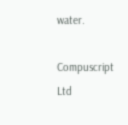water.

Compuscript Ltd